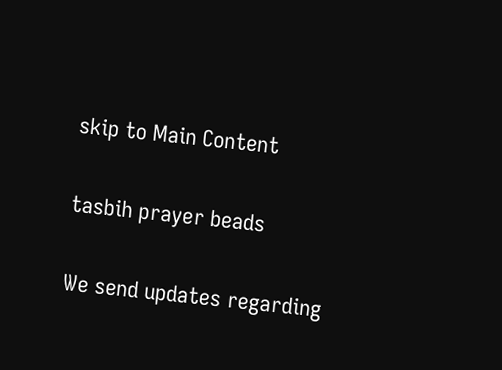skip to Main Content

tasbih prayer beads

We send updates regarding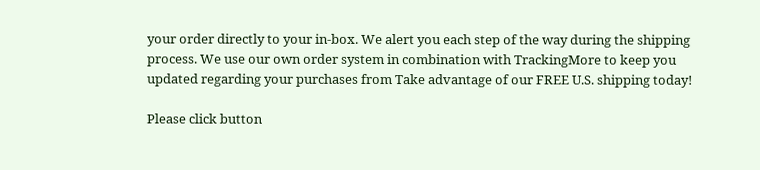your order directly to your in-box. We alert you each step of the way during the shipping process. We use our own order system in combination with TrackingMore to keep you updated regarding your purchases from Take advantage of our FREE U.S. shipping today!

Please click button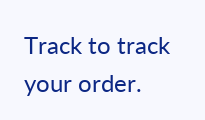Track to track your order.